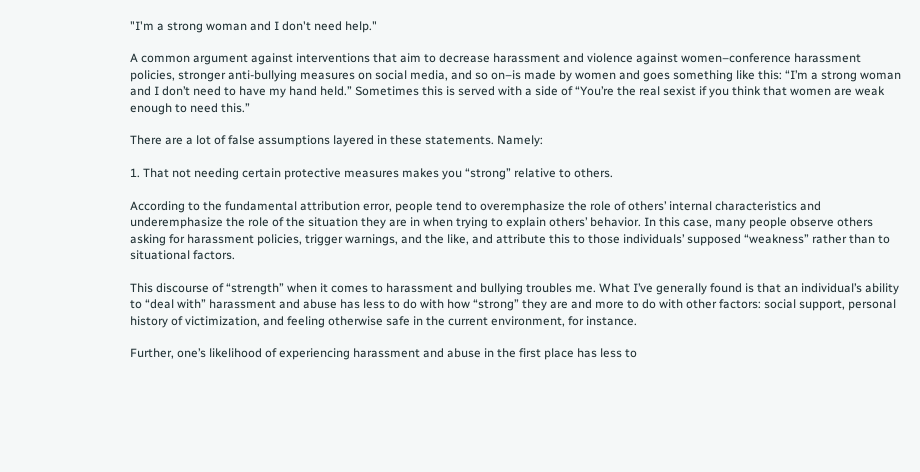"I'm a strong woman and I don't need help."

A common argument against interventions that aim to decrease harassment and violence against women–conference harassment policies, stronger anti-bullying measures on social media, and so on–is made by women and goes something like this: “I’m a strong woman and I don’t need to have my hand held.” Sometimes this is served with a side of “You’re the real sexist if you think that women are weak enough to need this.”

There are a lot of false assumptions layered in these statements. Namely:

1. That not needing certain protective measures makes you “strong” relative to others.

According to the fundamental attribution error, people tend to overemphasize the role of others’ internal characteristics and underemphasize the role of the situation they are in when trying to explain others’ behavior. In this case, many people observe others asking for harassment policies, trigger warnings, and the like, and attribute this to those individuals’ supposed “weakness” rather than to situational factors.

This discourse of “strength” when it comes to harassment and bullying troubles me. What I’ve generally found is that an individual’s ability to “deal with” harassment and abuse has less to do with how “strong” they are and more to do with other factors: social support, personal history of victimization, and feeling otherwise safe in the current environment, for instance.

Further, one’s likelihood of experiencing harassment and abuse in the first place has less to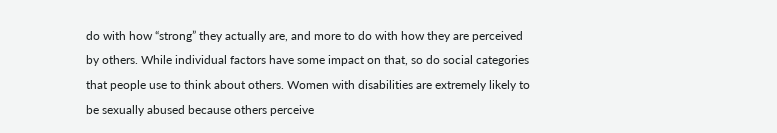do with how “strong” they actually are, and more to do with how they are perceived by others. While individual factors have some impact on that, so do social categories that people use to think about others. Women with disabilities are extremely likely to be sexually abused because others perceive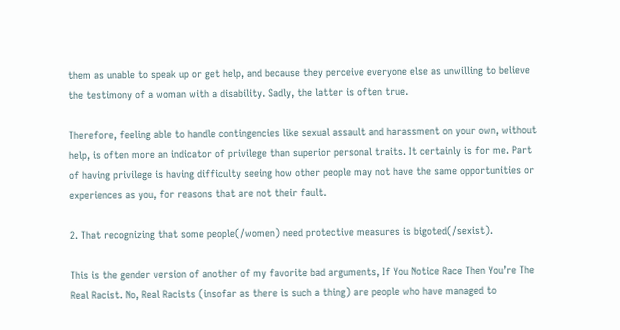them as unable to speak up or get help, and because they perceive everyone else as unwilling to believe the testimony of a woman with a disability. Sadly, the latter is often true.

Therefore, feeling able to handle contingencies like sexual assault and harassment on your own, without help, is often more an indicator of privilege than superior personal traits. It certainly is for me. Part of having privilege is having difficulty seeing how other people may not have the same opportunities or experiences as you, for reasons that are not their fault.

2. That recognizing that some people(/women) need protective measures is bigoted(/sexist).

This is the gender version of another of my favorite bad arguments, If You Notice Race Then You’re The Real Racist. No, Real Racists (insofar as there is such a thing) are people who have managed to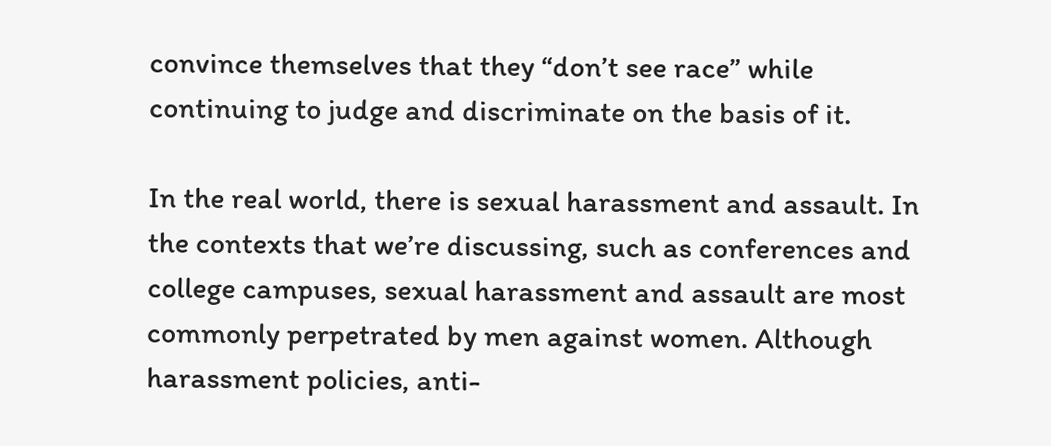convince themselves that they “don’t see race” while continuing to judge and discriminate on the basis of it.

In the real world, there is sexual harassment and assault. In the contexts that we’re discussing, such as conferences and college campuses, sexual harassment and assault are most commonly perpetrated by men against women. Although harassment policies, anti-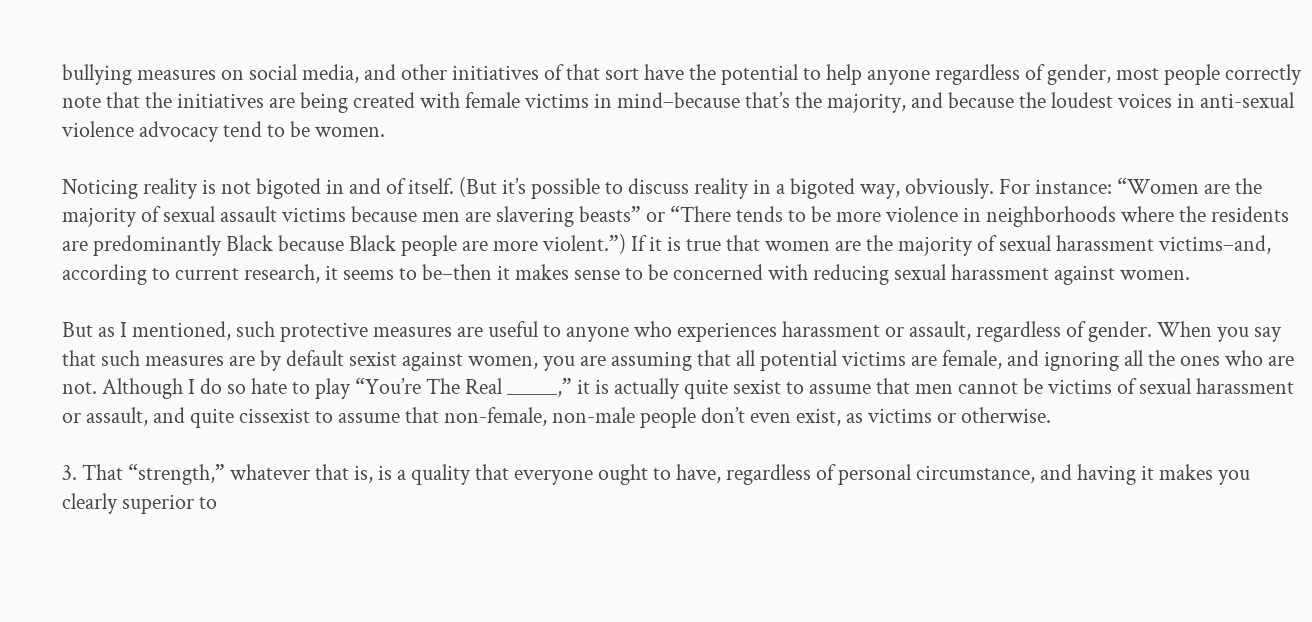bullying measures on social media, and other initiatives of that sort have the potential to help anyone regardless of gender, most people correctly note that the initiatives are being created with female victims in mind–because that’s the majority, and because the loudest voices in anti-sexual violence advocacy tend to be women.

Noticing reality is not bigoted in and of itself. (But it’s possible to discuss reality in a bigoted way, obviously. For instance: “Women are the majority of sexual assault victims because men are slavering beasts” or “There tends to be more violence in neighborhoods where the residents are predominantly Black because Black people are more violent.”) If it is true that women are the majority of sexual harassment victims–and, according to current research, it seems to be–then it makes sense to be concerned with reducing sexual harassment against women.

But as I mentioned, such protective measures are useful to anyone who experiences harassment or assault, regardless of gender. When you say that such measures are by default sexist against women, you are assuming that all potential victims are female, and ignoring all the ones who are not. Although I do so hate to play “You’re The Real _____,” it is actually quite sexist to assume that men cannot be victims of sexual harassment or assault, and quite cissexist to assume that non-female, non-male people don’t even exist, as victims or otherwise.

3. That “strength,” whatever that is, is a quality that everyone ought to have, regardless of personal circumstance, and having it makes you clearly superior to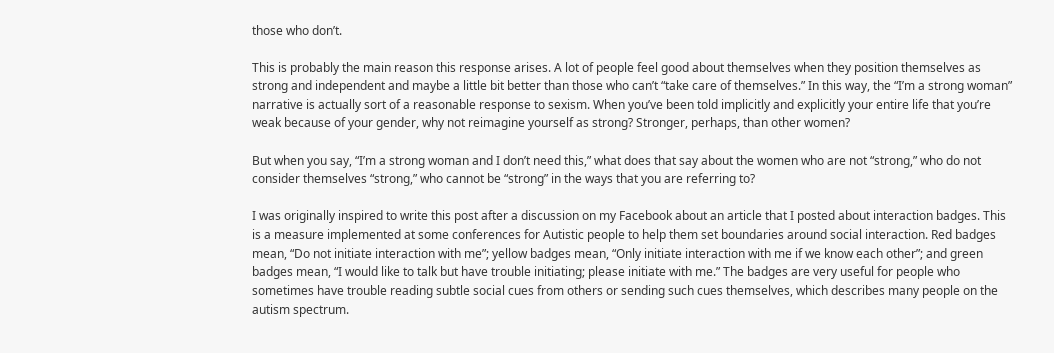those who don’t.

This is probably the main reason this response arises. A lot of people feel good about themselves when they position themselves as strong and independent and maybe a little bit better than those who can’t “take care of themselves.” In this way, the “I’m a strong woman” narrative is actually sort of a reasonable response to sexism. When you’ve been told implicitly and explicitly your entire life that you’re weak because of your gender, why not reimagine yourself as strong? Stronger, perhaps, than other women?

But when you say, “I’m a strong woman and I don’t need this,” what does that say about the women who are not “strong,” who do not consider themselves “strong,” who cannot be “strong” in the ways that you are referring to?

I was originally inspired to write this post after a discussion on my Facebook about an article that I posted about interaction badges. This is a measure implemented at some conferences for Autistic people to help them set boundaries around social interaction. Red badges mean, “Do not initiate interaction with me”; yellow badges mean, “Only initiate interaction with me if we know each other”; and green badges mean, “I would like to talk but have trouble initiating; please initiate with me.” The badges are very useful for people who sometimes have trouble reading subtle social cues from others or sending such cues themselves, which describes many people on the autism spectrum.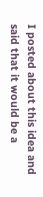I posted about this idea and said that it would be a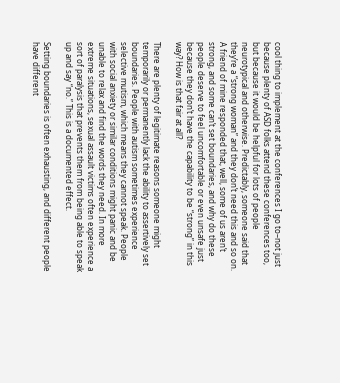cool thing to implement at the conferences I go to–not just because plenty of ASD folks attend these conferences too, but because it would be helpful for lots of people neurotypical and otherwise. Predictably, someone said that they’re a “strong woman” and they don’t need this and so on. A friend of mine responded that, well, some of us aren’t strong, and some can’t set boundaries, and why do these people deserve to feel uncomfortable or even unsafe just because they don’t have the capability to be “strong” in this way? How is that fair at all?

There are plenty of legitimate reasons someone might temporarily or permanently lack the ability to assertively set boundaries. People with autism sometimes experience selective mutism, which means they cannot speak. People with social anxiety or similar conditions might panic and be unable to relax and find the words they need. In more extreme situations, sexual assault victims often experience a sort of paralysis that prevents them from being able to speak up and say “no.” This is a documented effect.

Setting boundaries is often exhausting, and different people have different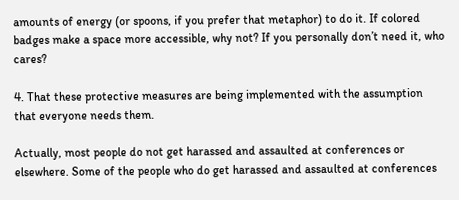amounts of energy (or spoons, if you prefer that metaphor) to do it. If colored badges make a space more accessible, why not? If you personally don’t need it, who cares?

4. That these protective measures are being implemented with the assumption that everyone needs them.

Actually, most people do not get harassed and assaulted at conferences or elsewhere. Some of the people who do get harassed and assaulted at conferences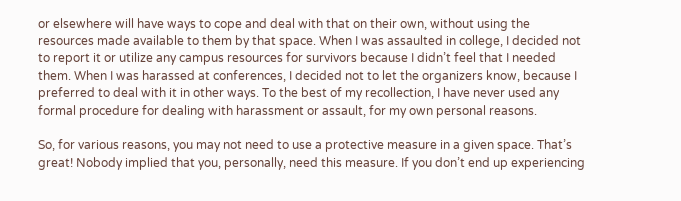or elsewhere will have ways to cope and deal with that on their own, without using the resources made available to them by that space. When I was assaulted in college, I decided not to report it or utilize any campus resources for survivors because I didn’t feel that I needed them. When I was harassed at conferences, I decided not to let the organizers know, because I preferred to deal with it in other ways. To the best of my recollection, I have never used any formal procedure for dealing with harassment or assault, for my own personal reasons.

So, for various reasons, you may not need to use a protective measure in a given space. That’s great! Nobody implied that you, personally, need this measure. If you don’t end up experiencing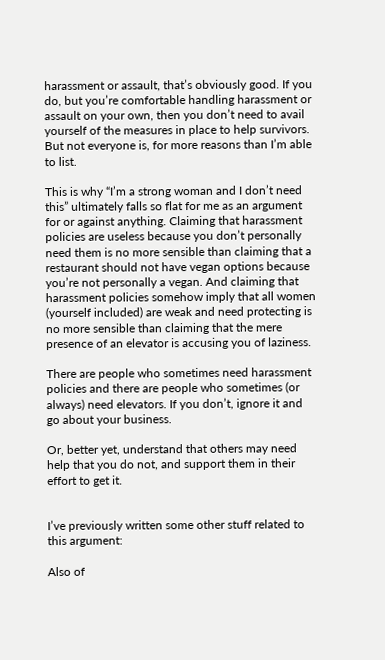harassment or assault, that’s obviously good. If you do, but you’re comfortable handling harassment or assault on your own, then you don’t need to avail yourself of the measures in place to help survivors. But not everyone is, for more reasons than I’m able to list.

This is why “I’m a strong woman and I don’t need this” ultimately falls so flat for me as an argument for or against anything. Claiming that harassment policies are useless because you don’t personally need them is no more sensible than claiming that a restaurant should not have vegan options because you’re not personally a vegan. And claiming that harassment policies somehow imply that all women (yourself included) are weak and need protecting is no more sensible than claiming that the mere presence of an elevator is accusing you of laziness.

There are people who sometimes need harassment policies and there are people who sometimes (or always) need elevators. If you don’t, ignore it and go about your business.

Or, better yet, understand that others may need help that you do not, and support them in their effort to get it.


I’ve previously written some other stuff related to this argument:

Also of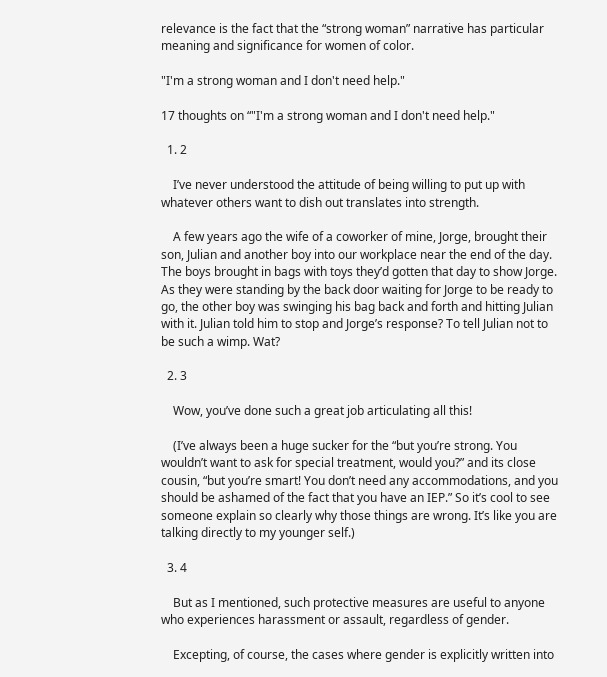relevance is the fact that the “strong woman” narrative has particular meaning and significance for women of color.

"I'm a strong woman and I don't need help."

17 thoughts on “"I'm a strong woman and I don't need help."

  1. 2

    I’ve never understood the attitude of being willing to put up with whatever others want to dish out translates into strength.

    A few years ago the wife of a coworker of mine, Jorge, brought their son, Julian and another boy into our workplace near the end of the day. The boys brought in bags with toys they’d gotten that day to show Jorge. As they were standing by the back door waiting for Jorge to be ready to go, the other boy was swinging his bag back and forth and hitting Julian with it. Julian told him to stop and Jorge’s response? To tell Julian not to be such a wimp. Wat?

  2. 3

    Wow, you’ve done such a great job articulating all this!

    (I’ve always been a huge sucker for the “but you’re strong. You wouldn’t want to ask for special treatment, would you?” and its close cousin, “but you’re smart! You don’t need any accommodations, and you should be ashamed of the fact that you have an IEP.” So it’s cool to see someone explain so clearly why those things are wrong. It’s like you are talking directly to my younger self.)

  3. 4

    But as I mentioned, such protective measures are useful to anyone who experiences harassment or assault, regardless of gender.

    Excepting, of course, the cases where gender is explicitly written into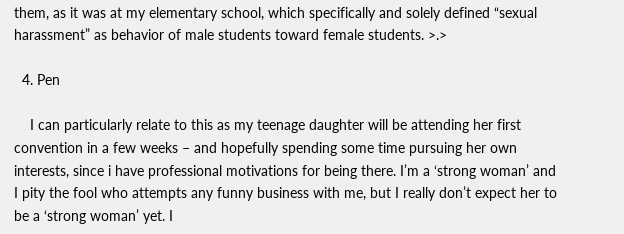them, as it was at my elementary school, which specifically and solely defined “sexual harassment” as behavior of male students toward female students. >.>

  4. Pen

    I can particularly relate to this as my teenage daughter will be attending her first convention in a few weeks – and hopefully spending some time pursuing her own interests, since i have professional motivations for being there. I’m a ‘strong woman’ and I pity the fool who attempts any funny business with me, but I really don’t expect her to be a ‘strong woman’ yet. I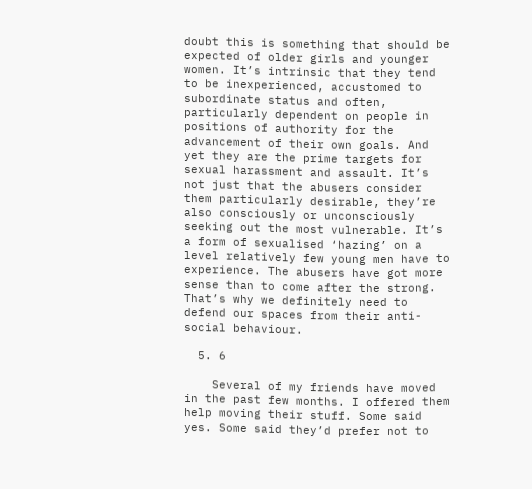doubt this is something that should be expected of older girls and younger women. It’s intrinsic that they tend to be inexperienced, accustomed to subordinate status and often, particularly dependent on people in positions of authority for the advancement of their own goals. And yet they are the prime targets for sexual harassment and assault. It’s not just that the abusers consider them particularly desirable, they’re also consciously or unconsciously seeking out the most vulnerable. It’s a form of sexualised ‘hazing’ on a level relatively few young men have to experience. The abusers have got more sense than to come after the strong. That’s why we definitely need to defend our spaces from their anti-social behaviour.

  5. 6

    Several of my friends have moved in the past few months. I offered them help moving their stuff. Some said yes. Some said they’d prefer not to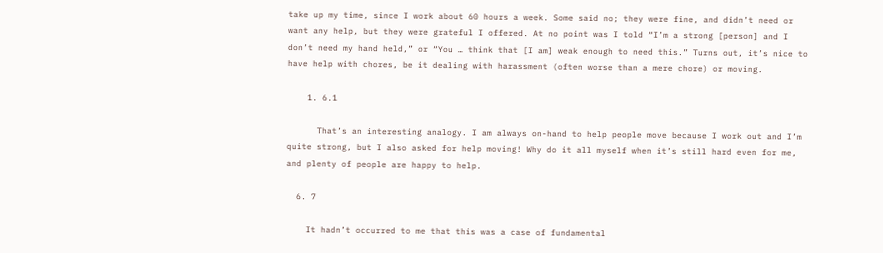take up my time, since I work about 60 hours a week. Some said no; they were fine, and didn’t need or want any help, but they were grateful I offered. At no point was I told “I’m a strong [person] and I don’t need my hand held,” or “You … think that [I am] weak enough to need this.” Turns out, it’s nice to have help with chores, be it dealing with harassment (often worse than a mere chore) or moving.

    1. 6.1

      That’s an interesting analogy. I am always on-hand to help people move because I work out and I’m quite strong, but I also asked for help moving! Why do it all myself when it’s still hard even for me, and plenty of people are happy to help.

  6. 7

    It hadn’t occurred to me that this was a case of fundamental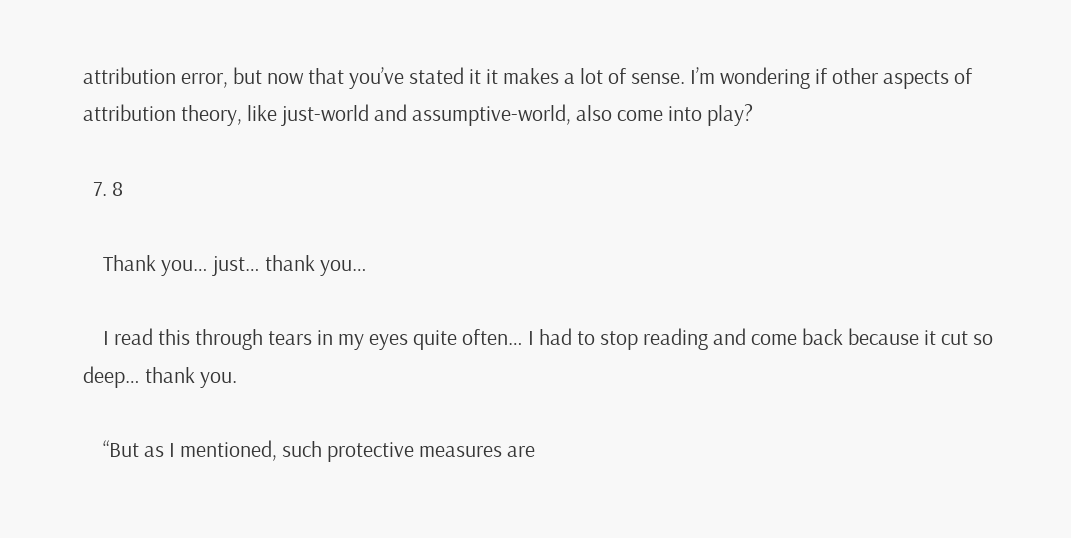attribution error, but now that you’ve stated it it makes a lot of sense. I’m wondering if other aspects of attribution theory, like just-world and assumptive-world, also come into play?

  7. 8

    Thank you… just… thank you…

    I read this through tears in my eyes quite often… I had to stop reading and come back because it cut so deep… thank you.

    “But as I mentioned, such protective measures are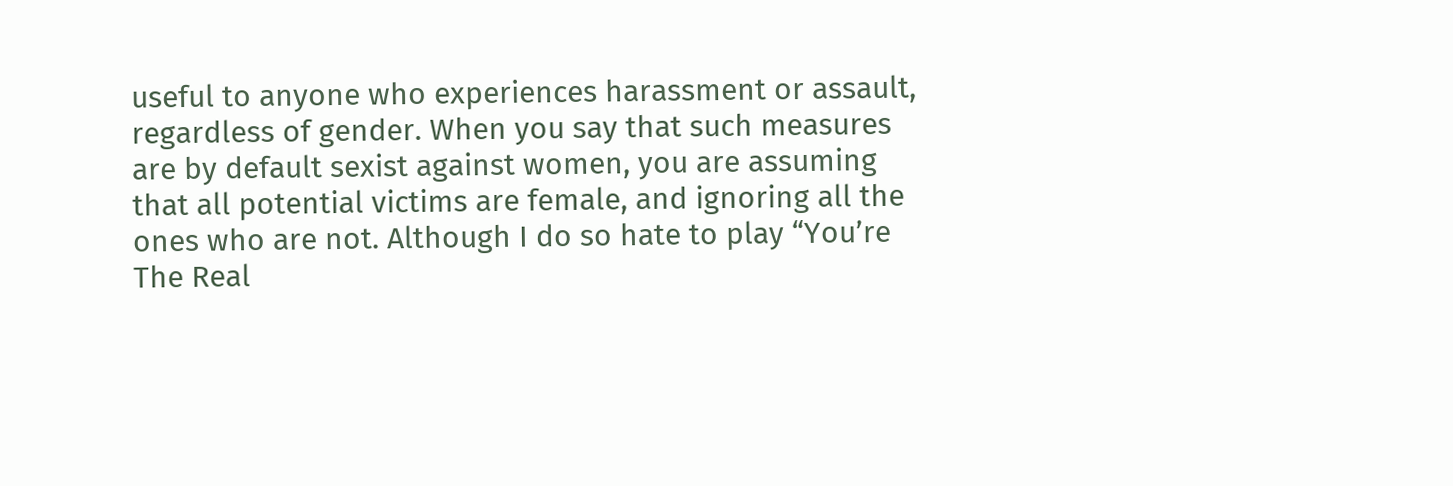useful to anyone who experiences harassment or assault, regardless of gender. When you say that such measures are by default sexist against women, you are assuming that all potential victims are female, and ignoring all the ones who are not. Although I do so hate to play “You’re The Real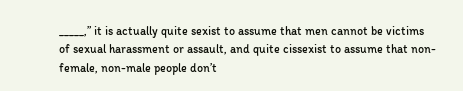_____,” it is actually quite sexist to assume that men cannot be victims of sexual harassment or assault, and quite cissexist to assume that non-female, non-male people don’t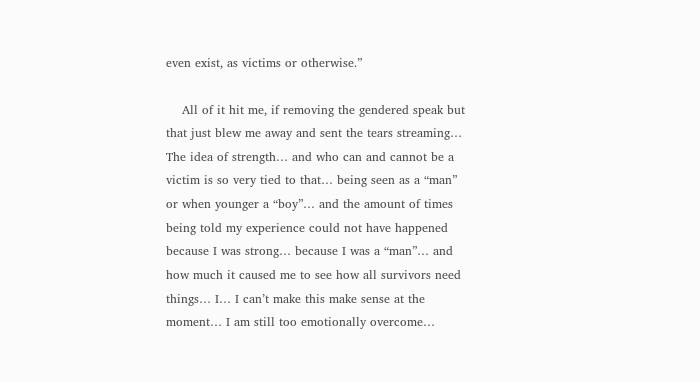even exist, as victims or otherwise.”

    All of it hit me, if removing the gendered speak but that just blew me away and sent the tears streaming… The idea of strength… and who can and cannot be a victim is so very tied to that… being seen as a “man” or when younger a “boy”… and the amount of times being told my experience could not have happened because I was strong… because I was a “man”… and how much it caused me to see how all survivors need things… I… I can’t make this make sense at the moment… I am still too emotionally overcome…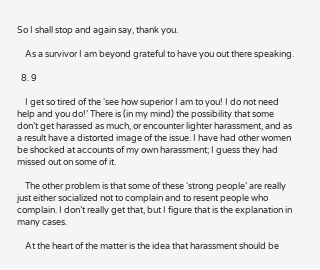So I shall stop and again say, thank you.

    As a survivor I am beyond grateful to have you out there speaking.

  8. 9

    I get so tired of the ‘see how superior I am to you! I do not need help and you do!’ There is (in my mind) the possibility that some don’t get harassed as much, or encounter lighter harassment, and as a result have a distorted image of the issue. I have had other women be shocked at accounts of my own harassment; I guess they had missed out on some of it.

    The other problem is that some of these ‘strong people’ are really just either socialized not to complain and to resent people who complain. I don’t really get that, but I figure that is the explanation in many cases.

    At the heart of the matter is the idea that harassment should be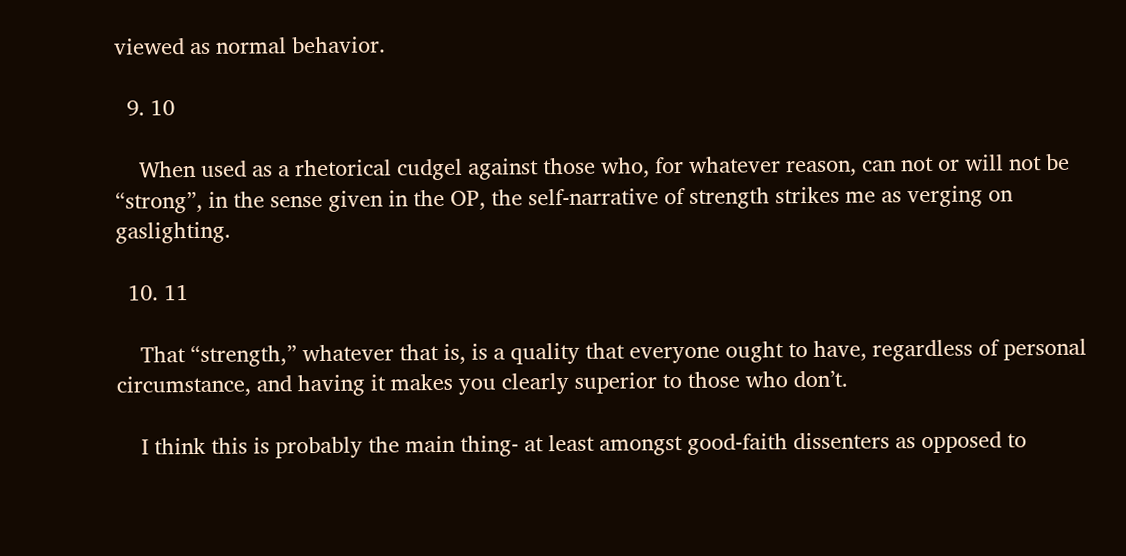viewed as normal behavior.

  9. 10

    When used as a rhetorical cudgel against those who, for whatever reason, can not or will not be “strong”, in the sense given in the OP, the self-narrative of strength strikes me as verging on gaslighting.

  10. 11

    That “strength,” whatever that is, is a quality that everyone ought to have, regardless of personal circumstance, and having it makes you clearly superior to those who don’t.

    I think this is probably the main thing- at least amongst good-faith dissenters as opposed to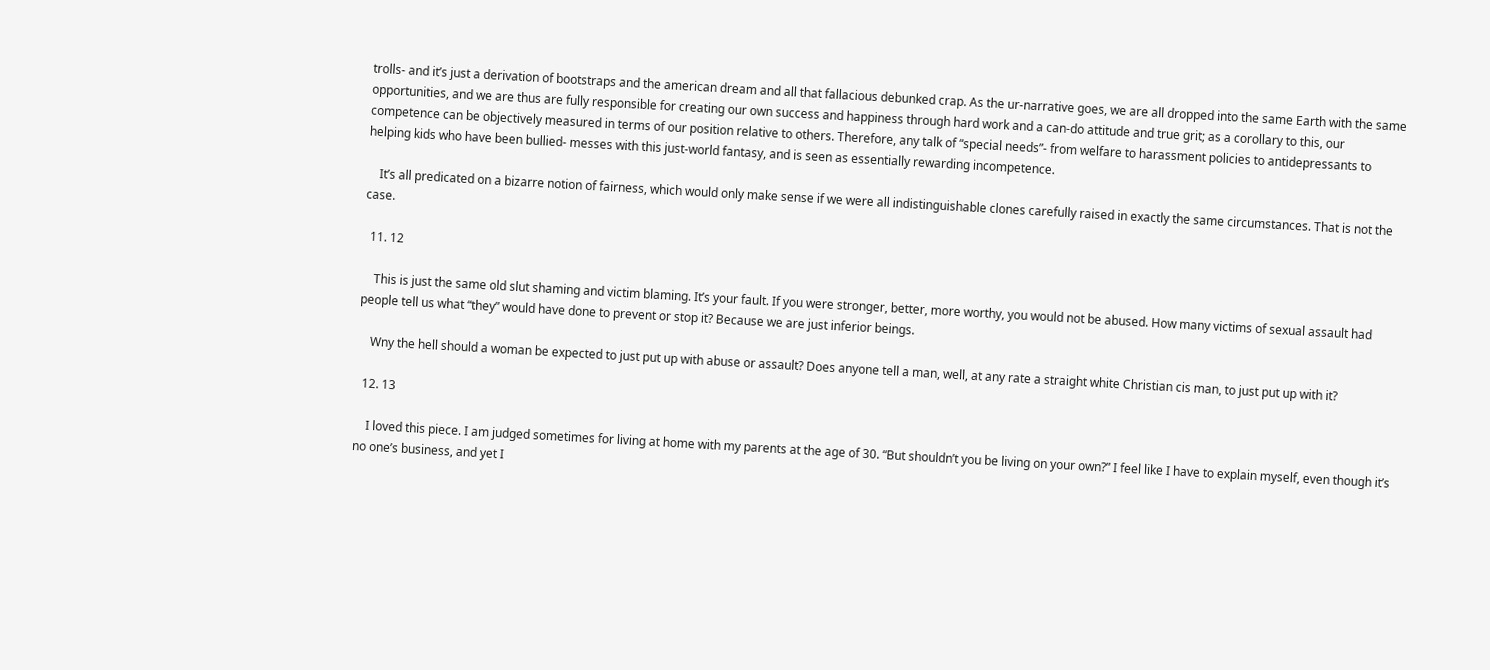trolls- and it’s just a derivation of bootstraps and the american dream and all that fallacious debunked crap. As the ur-narrative goes, we are all dropped into the same Earth with the same opportunities, and we are thus are fully responsible for creating our own success and happiness through hard work and a can-do attitude and true grit; as a corollary to this, our competence can be objectively measured in terms of our position relative to others. Therefore, any talk of “special needs”- from welfare to harassment policies to antidepressants to helping kids who have been bullied- messes with this just-world fantasy, and is seen as essentially rewarding incompetence.

    It’s all predicated on a bizarre notion of fairness, which would only make sense if we were all indistinguishable clones carefully raised in exactly the same circumstances. That is not the case.

  11. 12

    This is just the same old slut shaming and victim blaming. It’s your fault. If you were stronger, better, more worthy, you would not be abused. How many victims of sexual assault had people tell us what “they” would have done to prevent or stop it? Because we are just inferior beings.

    Wny the hell should a woman be expected to just put up with abuse or assault? Does anyone tell a man, well, at any rate a straight white Christian cis man, to just put up with it?

  12. 13

    I loved this piece. I am judged sometimes for living at home with my parents at the age of 30. “But shouldn’t you be living on your own?” I feel like I have to explain myself, even though it’s no one’s business, and yet I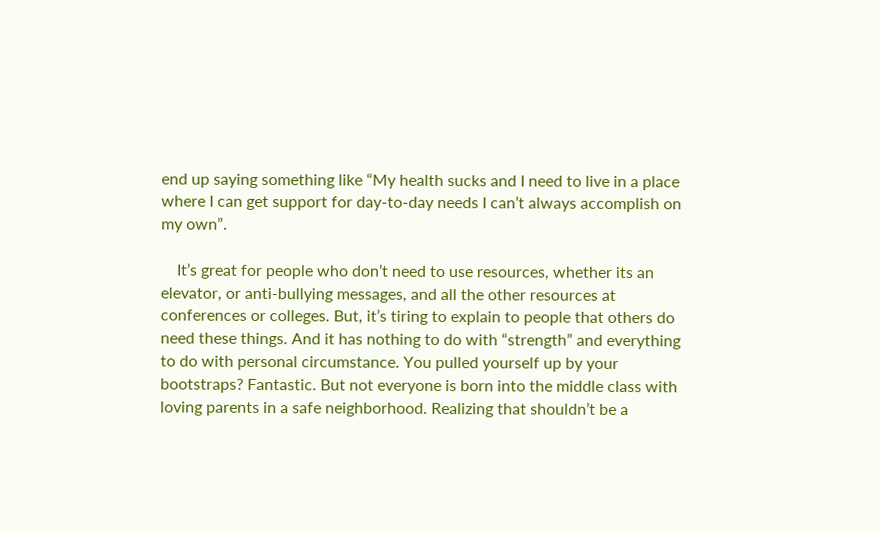end up saying something like “My health sucks and I need to live in a place where I can get support for day-to-day needs I can’t always accomplish on my own”.

    It’s great for people who don’t need to use resources, whether its an elevator, or anti-bullying messages, and all the other resources at conferences or colleges. But, it’s tiring to explain to people that others do need these things. And it has nothing to do with “strength” and everything to do with personal circumstance. You pulled yourself up by your bootstraps? Fantastic. But not everyone is born into the middle class with loving parents in a safe neighborhood. Realizing that shouldn’t be a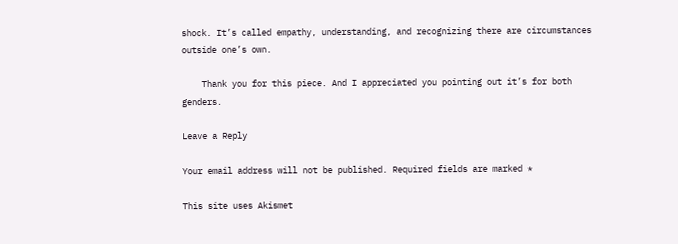shock. It’s called empathy, understanding, and recognizing there are circumstances outside one’s own.

    Thank you for this piece. And I appreciated you pointing out it’s for both genders.

Leave a Reply

Your email address will not be published. Required fields are marked *

This site uses Akismet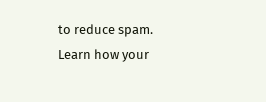to reduce spam. Learn how your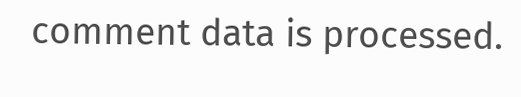comment data is processed.